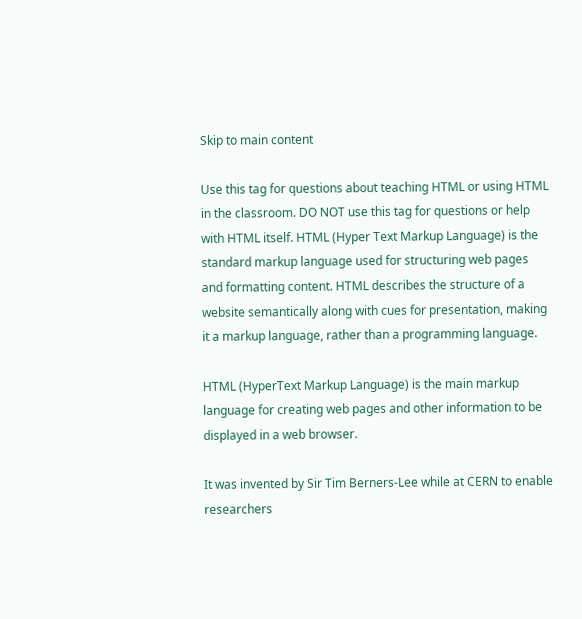Skip to main content

Use this tag for questions about teaching HTML or using HTML in the classroom. DO NOT use this tag for questions or help with HTML itself. HTML (Hyper Text Markup Language) is the standard markup language used for structuring web pages and formatting content. HTML describes the structure of a website semantically along with cues for presentation, making it a markup language, rather than a programming language.

HTML (HyperText Markup Language) is the main markup language for creating web pages and other information to be displayed in a web browser.

It was invented by Sir Tim Berners-Lee while at CERN to enable researchers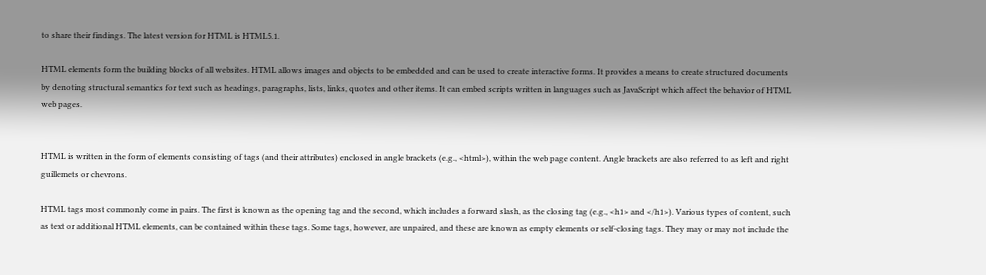to share their findings. The latest version for HTML is HTML5.1.

HTML elements form the building blocks of all websites. HTML allows images and objects to be embedded and can be used to create interactive forms. It provides a means to create structured documents by denoting structural semantics for text such as headings, paragraphs, lists, links, quotes and other items. It can embed scripts written in languages such as JavaScript which affect the behavior of HTML web pages.


HTML is written in the form of elements consisting of tags (and their attributes) enclosed in angle brackets (e.g., <html>), within the web page content. Angle brackets are also referred to as left and right guillemets or chevrons.

HTML tags most commonly come in pairs. The first is known as the opening tag and the second, which includes a forward slash, as the closing tag (e.g., <h1> and </h1>). Various types of content, such as text or additional HTML elements, can be contained within these tags. Some tags, however, are unpaired, and these are known as empty elements or self-closing tags. They may or may not include the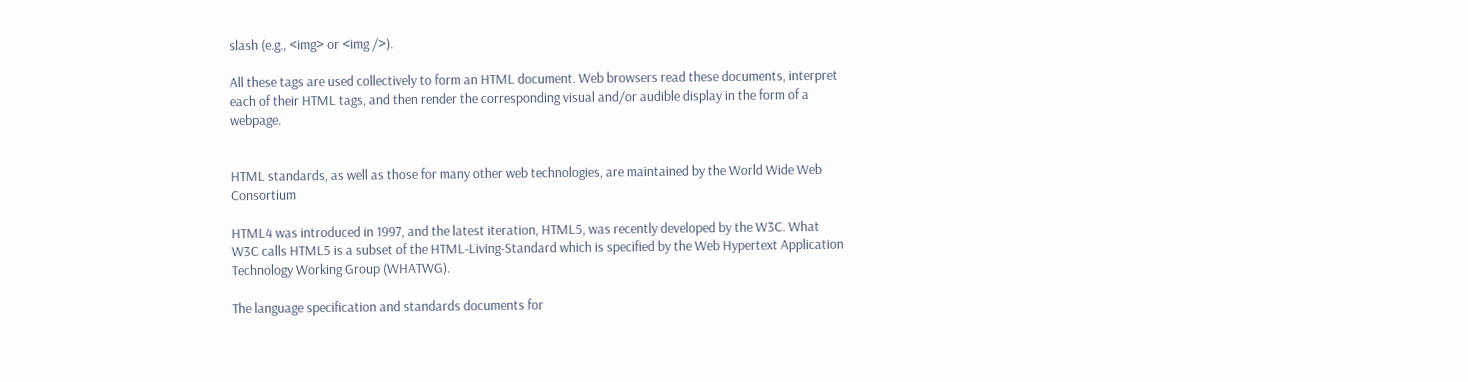slash (e.g., <img> or <img />).

All these tags are used collectively to form an HTML document. Web browsers read these documents, interpret each of their HTML tags, and then render the corresponding visual and/or audible display in the form of a webpage.


HTML standards, as well as those for many other web technologies, are maintained by the World Wide Web Consortium

HTML4 was introduced in 1997, and the latest iteration, HTML5, was recently developed by the W3C. What W3C calls HTML5 is a subset of the HTML-Living-Standard which is specified by the Web Hypertext Application Technology Working Group (WHATWG).

The language specification and standards documents for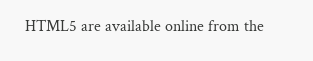HTML5 are available online from the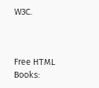W3C.



Free HTML Books: